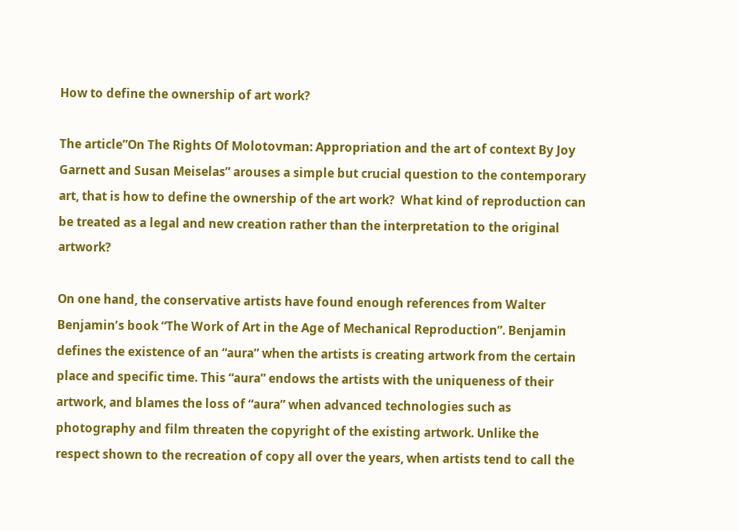How to define the ownership of art work?

The article”On The Rights Of Molotovman: Appropriation and the art of context By Joy Garnett and Susan Meiselas” arouses a simple but crucial question to the contemporary art, that is how to define the ownership of the art work?  What kind of reproduction can be treated as a legal and new creation rather than the interpretation to the original artwork?

On one hand, the conservative artists have found enough references from Walter Benjamin’s book “The Work of Art in the Age of Mechanical Reproduction”. Benjamin defines the existence of an “aura” when the artists is creating artwork from the certain place and specific time. This “aura” endows the artists with the uniqueness of their artwork, and blames the loss of “aura” when advanced technologies such as photography and film threaten the copyright of the existing artwork. Unlike the respect shown to the recreation of copy all over the years, when artists tend to call the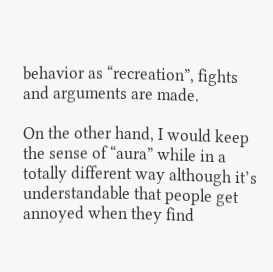behavior as “recreation”, fights and arguments are made.

On the other hand, I would keep the sense of “aura” while in a totally different way although it’s understandable that people get annoyed when they find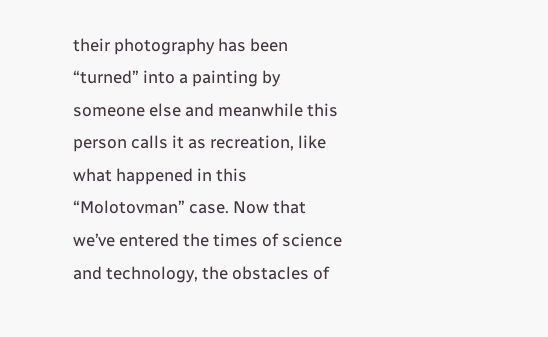their photography has been “turned” into a painting by someone else and meanwhile this person calls it as recreation, like what happened in this “Molotovman” case. Now that we’ve entered the times of science and technology, the obstacles of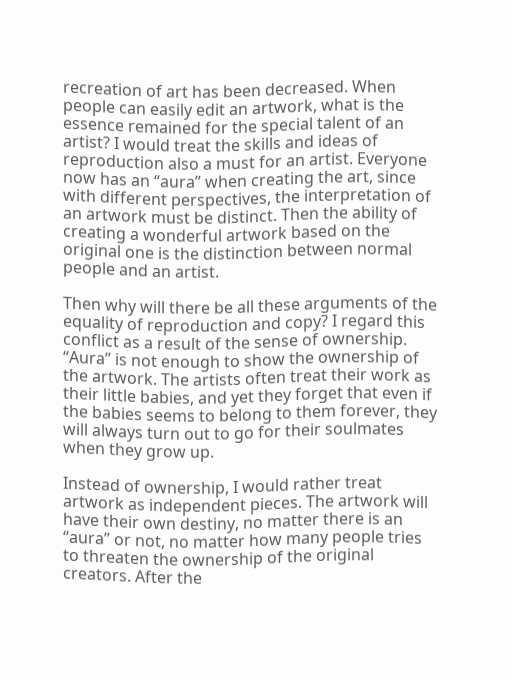recreation of art has been decreased. When people can easily edit an artwork, what is the essence remained for the special talent of an artist? I would treat the skills and ideas of reproduction also a must for an artist. Everyone now has an “aura” when creating the art, since with different perspectives, the interpretation of an artwork must be distinct. Then the ability of creating a wonderful artwork based on the original one is the distinction between normal people and an artist.

Then why will there be all these arguments of the equality of reproduction and copy? I regard this conflict as a result of the sense of ownership. “Aura” is not enough to show the ownership of the artwork. The artists often treat their work as their little babies, and yet they forget that even if the babies seems to belong to them forever, they will always turn out to go for their soulmates when they grow up.

Instead of ownership, I would rather treat artwork as independent pieces. The artwork will have their own destiny, no matter there is an “aura” or not, no matter how many people tries to threaten the ownership of the original creators. After the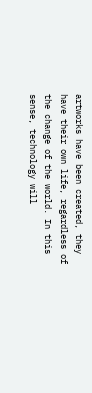artworks have been created, they have their own life, regardless of the change of the world. In this sense, technology will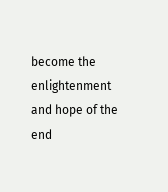become the enlightenment and hope of the end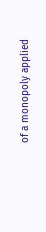of a monopoly applied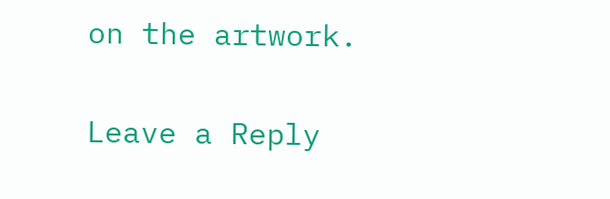on the artwork.


Leave a Reply